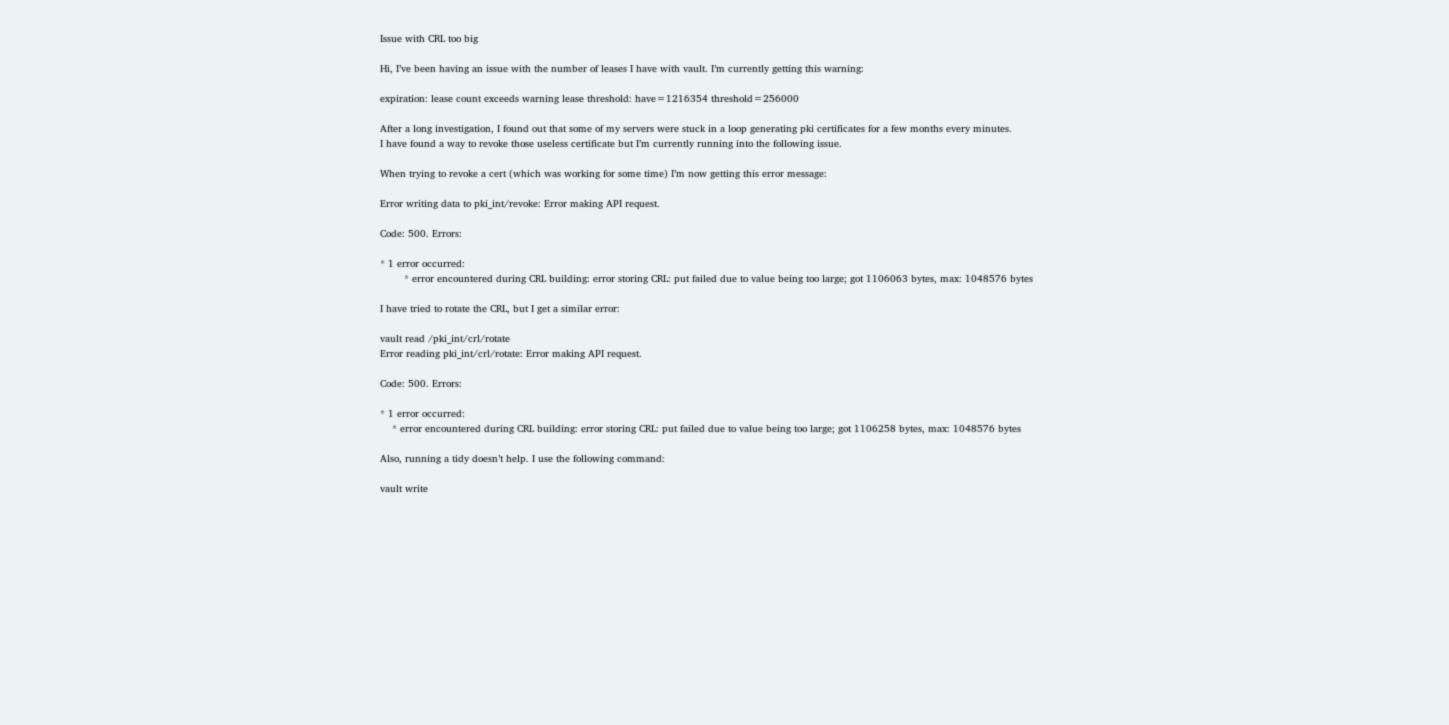Issue with CRL too big

Hi, I’ve been having an issue with the number of leases I have with vault. I’m currently getting this warning:

expiration: lease count exceeds warning lease threshold: have=1216354 threshold=256000

After a long investigation, I found out that some of my servers were stuck in a loop generating pki certificates for a few months every minutes.
I have found a way to revoke those useless certificate but I’m currently running into the following issue.

When trying to revoke a cert (which was working for some time) I’m now getting this error message:

Error writing data to pki_int/revoke: Error making API request.

Code: 500. Errors:

* 1 error occurred:
        * error encountered during CRL building: error storing CRL: put failed due to value being too large; got 1106063 bytes, max: 1048576 bytes

I have tried to rotate the CRL, but I get a similar error:

vault read /pki_int/crl/rotate
Error reading pki_int/crl/rotate: Error making API request.

Code: 500. Errors:

* 1 error occurred:
    * error encountered during CRL building: error storing CRL: put failed due to value being too large; got 1106258 bytes, max: 1048576 bytes

Also, running a tidy doesn’t help. I use the following command:

vault write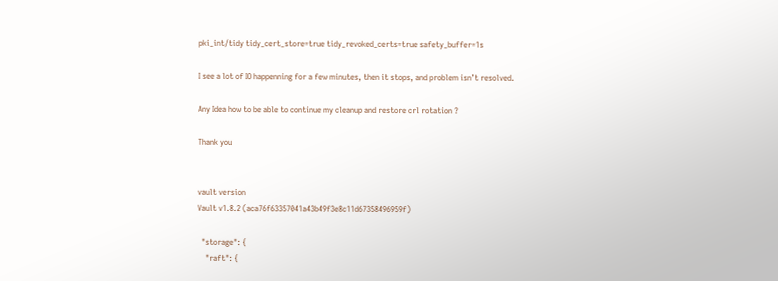pki_int/tidy tidy_cert_store=true tidy_revoked_certs=true safety_buffer=1s

I see a lot of IO happenning for a few minutes, then it stops, and problem isn’t resolved.

Any Idea how to be able to continue my cleanup and restore crl rotation ?

Thank you


vault version
Vault v1.8.2 (aca76f63357041a43b49f3e8c11d67358496959f)

  "storage": {
    "raft": {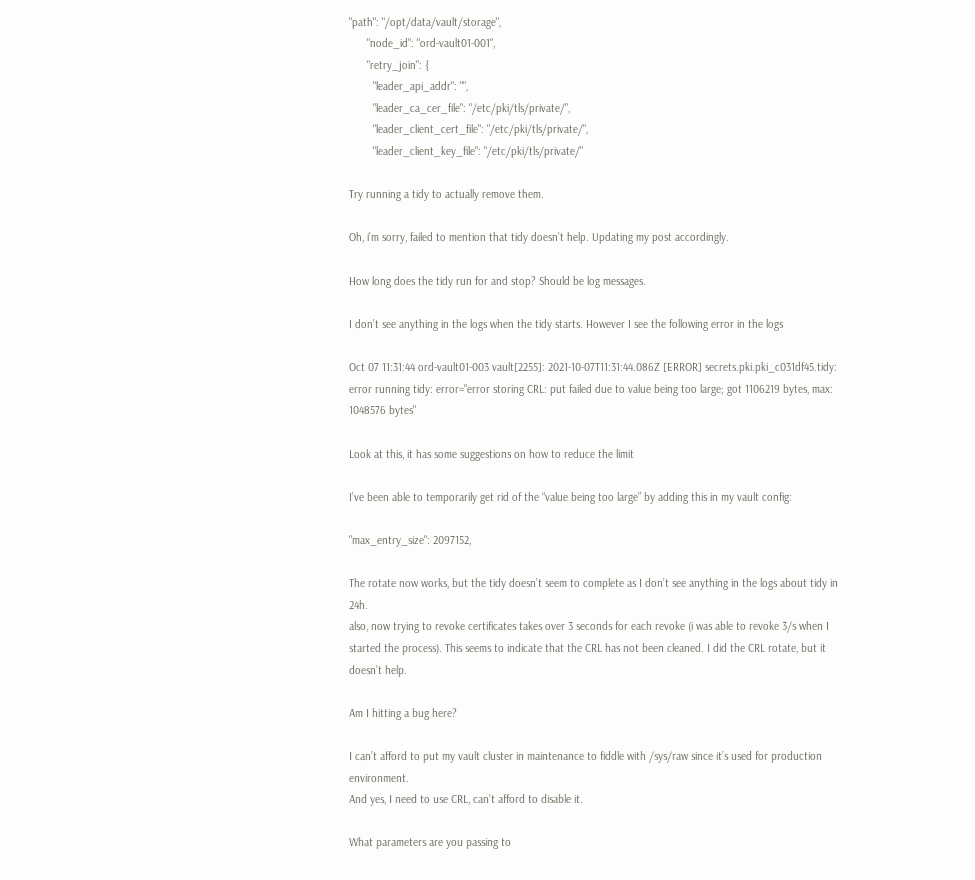"path": "/opt/data/vault/storage",
      "node_id": "ord-vault01-001",
      "retry_join": {
        "leader_api_addr": "",
        "leader_ca_cer_file": "/etc/pki/tls/private/",
        "leader_client_cert_file": "/etc/pki/tls/private/",
        "leader_client_key_file": "/etc/pki/tls/private/"

Try running a tidy to actually remove them.

Oh, i’m sorry, failed to mention that tidy doesn’t help. Updating my post accordingly.

How long does the tidy run for and stop? Should be log messages.

I don’t see anything in the logs when the tidy starts. However I see the following error in the logs

Oct 07 11:31:44 ord-vault01-003 vault[2255]: 2021-10-07T11:31:44.086Z [ERROR] secrets.pki.pki_c031df45.tidy: error running tidy: error="error storing CRL: put failed due to value being too large; got 1106219 bytes, max: 1048576 bytes"

Look at this, it has some suggestions on how to reduce the limit

I’ve been able to temporarily get rid of the “value being too large” by adding this in my vault config:

"max_entry_size": 2097152,

The rotate now works, but the tidy doesn’t seem to complete as I don’t see anything in the logs about tidy in 24h.
also, now trying to revoke certificates takes over 3 seconds for each revoke (i was able to revoke 3/s when I started the process). This seems to indicate that the CRL has not been cleaned. I did the CRL rotate, but it doesn’t help.

Am I hitting a bug here?

I can’t afford to put my vault cluster in maintenance to fiddle with /sys/raw since it’s used for production environment.
And yes, I need to use CRL, can’t afford to disable it.

What parameters are you passing to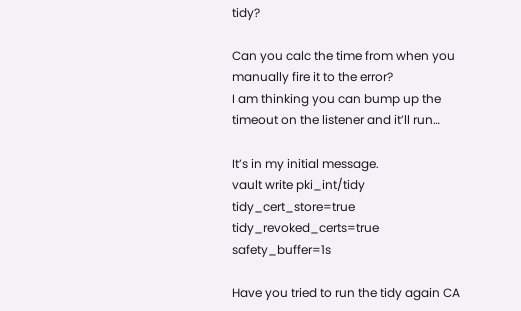tidy?

Can you calc the time from when you manually fire it to the error?
I am thinking you can bump up the timeout on the listener and it’ll run…

It’s in my initial message.
vault write pki_int/tidy tidy_cert_store=true tidy_revoked_certs=true safety_buffer=1s

Have you tried to run the tidy again CA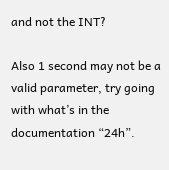and not the INT?

Also 1 second may not be a valid parameter, try going with what’s in the documentation “24h”.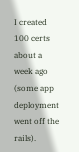I created 100 certs about a week ago (some app deployment went off the rails).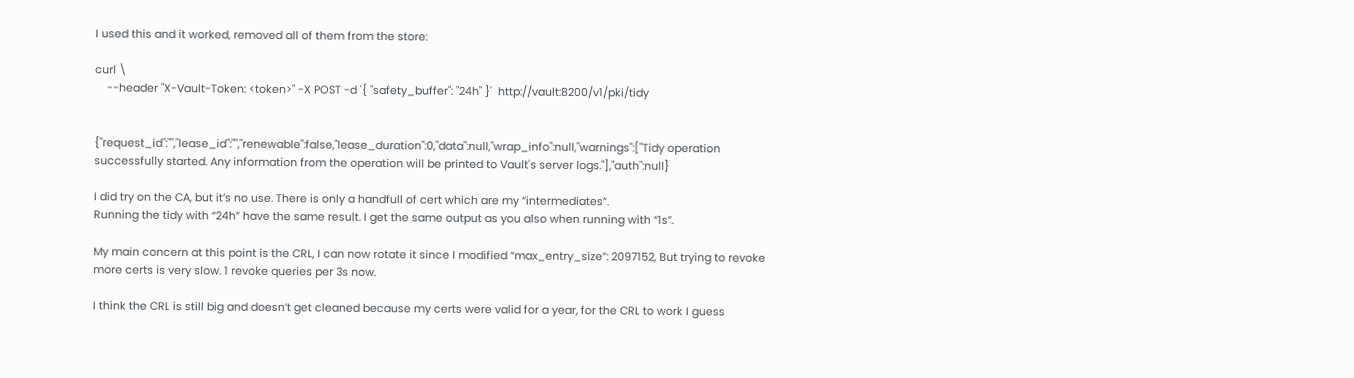I used this and it worked, removed all of them from the store:

curl \
    --header "X-Vault-Token: <token>" -X POST -d '{ "safety_buffer": "24h" }'  http://vault:8200/v1/pki/tidy


{"request_id":"","lease_id":"","renewable":false,"lease_duration":0,"data":null,"wrap_info":null,"warnings":["Tidy operation successfully started. Any information from the operation will be printed to Vault's server logs."],"auth":null}

I did try on the CA, but it’s no use. There is only a handfull of cert which are my “intermediates”.
Running the tidy with “24h” have the same result. I get the same output as you also when running with “1s”.

My main concern at this point is the CRL, I can now rotate it since I modified “max_entry_size”: 2097152, But trying to revoke more certs is very slow. 1 revoke queries per 3s now.

I think the CRL is still big and doesn’t get cleaned because my certs were valid for a year, for the CRL to work I guess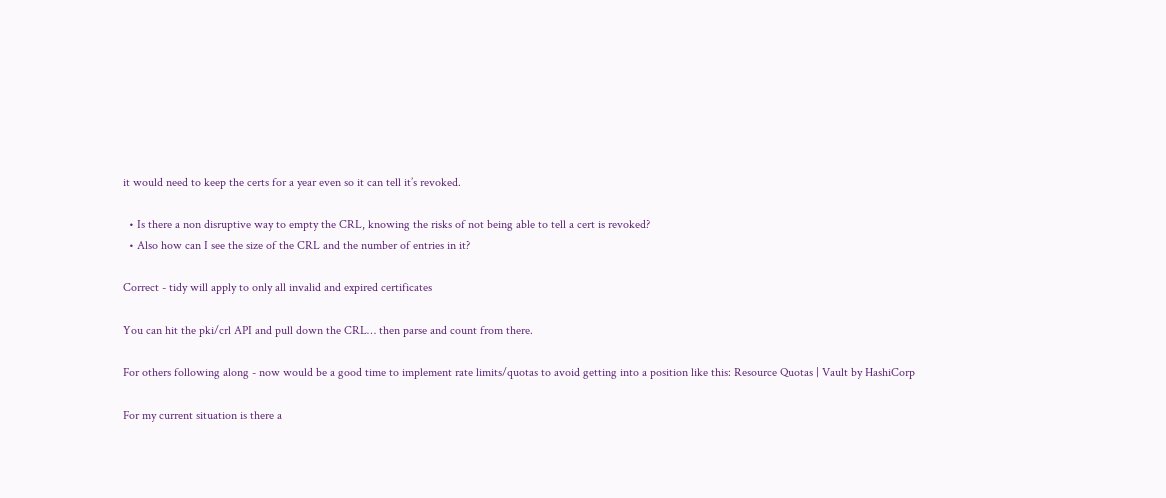it would need to keep the certs for a year even so it can tell it’s revoked.

  • Is there a non disruptive way to empty the CRL, knowing the risks of not being able to tell a cert is revoked?
  • Also how can I see the size of the CRL and the number of entries in it?

Correct - tidy will apply to only all invalid and expired certificates

You can hit the pki/crl API and pull down the CRL… then parse and count from there.

For others following along - now would be a good time to implement rate limits/quotas to avoid getting into a position like this: Resource Quotas | Vault by HashiCorp

For my current situation is there a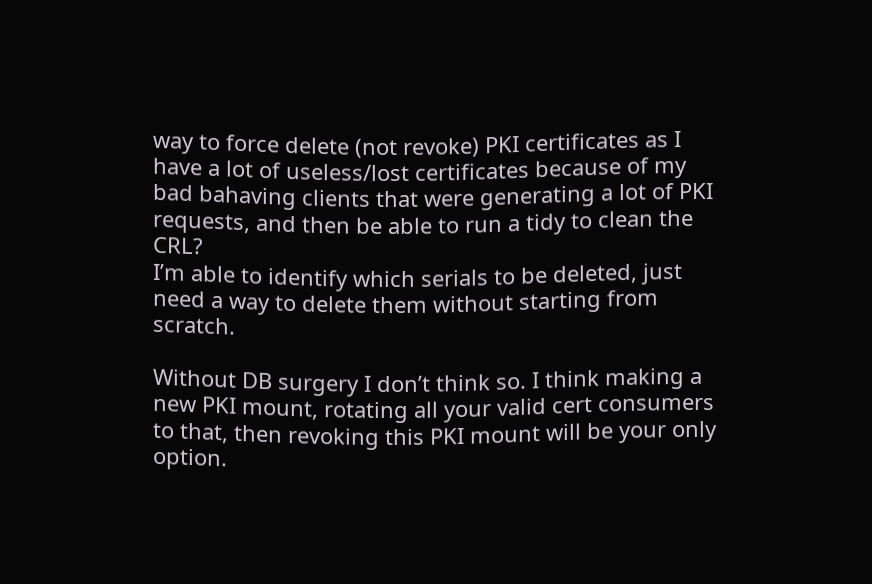way to force delete (not revoke) PKI certificates as I have a lot of useless/lost certificates because of my bad bahaving clients that were generating a lot of PKI requests, and then be able to run a tidy to clean the CRL?
I’m able to identify which serials to be deleted, just need a way to delete them without starting from scratch.

Without DB surgery I don’t think so. I think making a new PKI mount, rotating all your valid cert consumers to that, then revoking this PKI mount will be your only option.